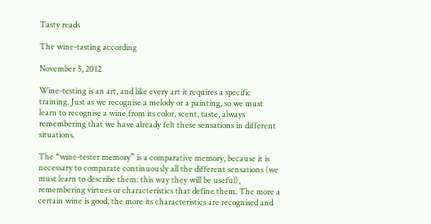Tasty reads

The wine-tasting according

November 5, 2012

Wine-testing is an art, and like every art it requires a specific training. Just as we recognise a melody or a painting, so we must learn to recognise a wine from its color, scent, taste, always remembering that we have already felt these sensations in different situations.

The “wine-tester memory” is a comparative memory, because it is necessary to comparate continuously all the different sensations (we must learn to describe them: this way they will be useful), remembering virtues or characteristics that define them. The more a certain wine is good, the more its characteristics are recognised and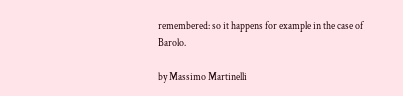remembered: so it happens for example in the case of Barolo.

by Massimo Martinelli